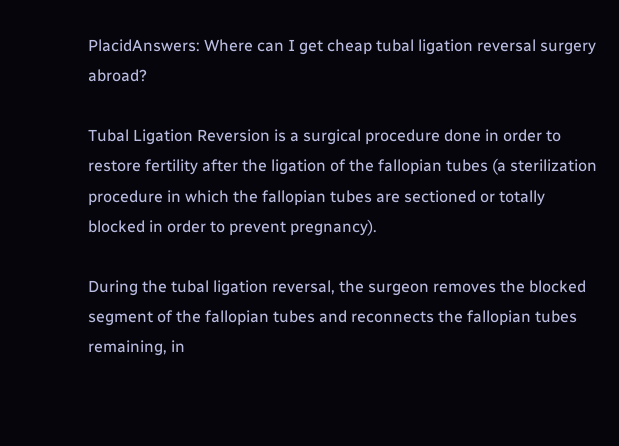PlacidAnswers: Where can I get cheap tubal ligation reversal surgery abroad?

Tubal Ligation Reversion is a surgical procedure done in order to restore fertility after the ligation of the fallopian tubes (a sterilization procedure in which the fallopian tubes are sectioned or totally blocked in order to prevent pregnancy).

During the tubal ligation reversal, the surgeon removes the blocked segment of the fallopian tubes and reconnects the fallopian tubes remaining, in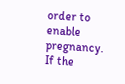order to enable pregnancy. If the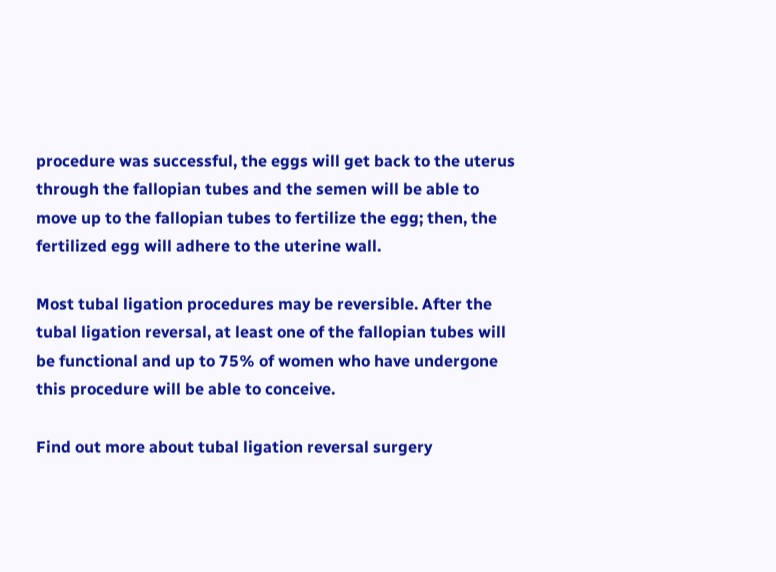procedure was successful, the eggs will get back to the uterus through the fallopian tubes and the semen will be able to move up to the fallopian tubes to fertilize the egg; then, the fertilized egg will adhere to the uterine wall.

Most tubal ligation procedures may be reversible. After the tubal ligation reversal, at least one of the fallopian tubes will be functional and up to 75% of women who have undergone this procedure will be able to conceive.

Find out more about tubal ligation reversal surgery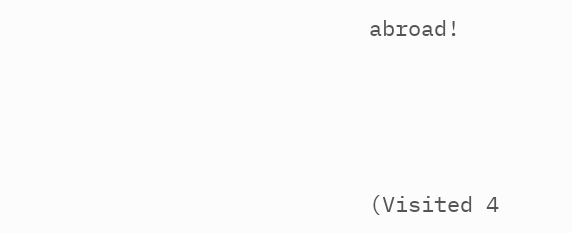abroad!




(Visited 4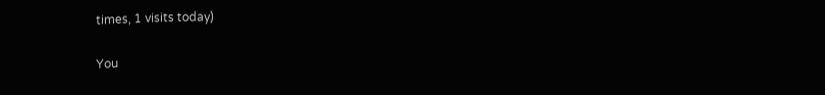times, 1 visits today)

You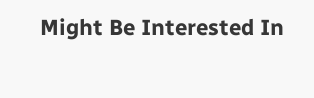Might Be Interested In